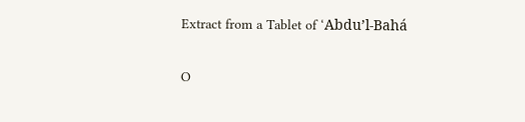Extract from a Tablet of ‘Abdu’l‑Bahá

O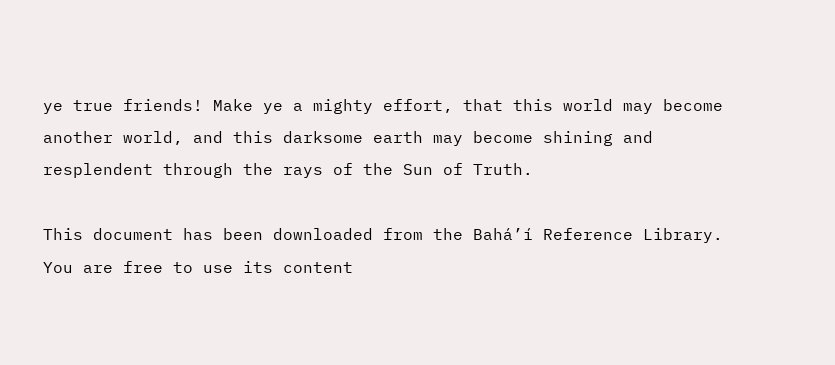ye true friends! Make ye a mighty effort, that this world may become another world, and this darksome earth may become shining and resplendent through the rays of the Sun of Truth.

This document has been downloaded from the Bahá’í Reference Library. You are free to use its content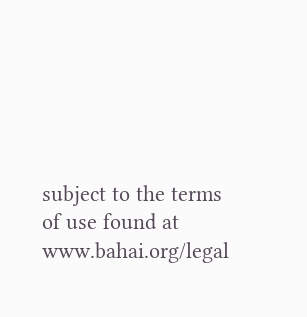subject to the terms of use found at www.bahai.org/legal